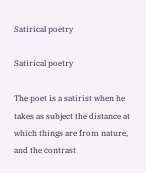Satirical poetry

Satirical poetry

The poet is a satirist when he takes as subject the distance at which things are from nature, and the contrast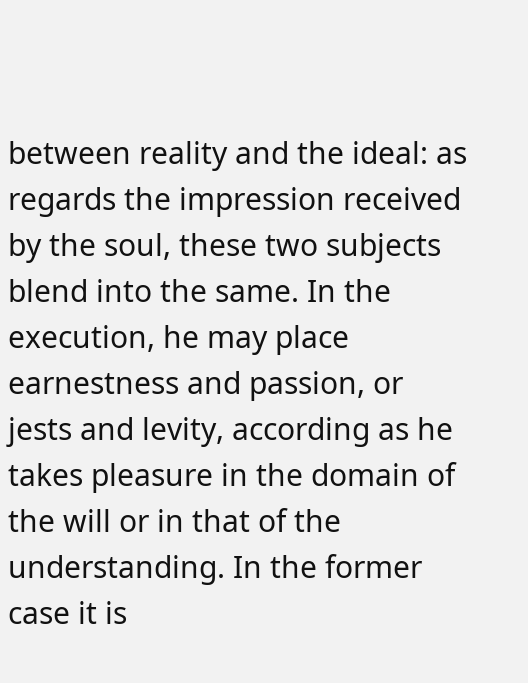between reality and the ideal: as regards the impression received by the soul, these two subjects blend into the same. In the execution, he may place earnestness and passion, or jests and levity, according as he takes pleasure in the domain of the will or in that of the understanding. In the former case it is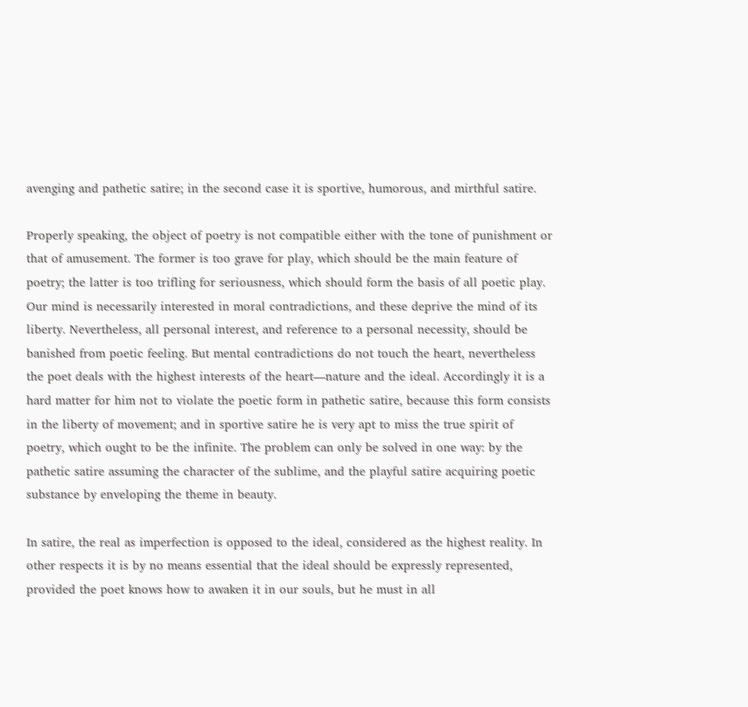avenging and pathetic satire; in the second case it is sportive, humorous, and mirthful satire.

Properly speaking, the object of poetry is not compatible either with the tone of punishment or that of amusement. The former is too grave for play, which should be the main feature of poetry; the latter is too trifling for seriousness, which should form the basis of all poetic play. Our mind is necessarily interested in moral contradictions, and these deprive the mind of its liberty. Nevertheless, all personal interest, and reference to a personal necessity, should be banished from poetic feeling. But mental contradictions do not touch the heart, nevertheless the poet deals with the highest interests of the heart—nature and the ideal. Accordingly it is a hard matter for him not to violate the poetic form in pathetic satire, because this form consists in the liberty of movement; and in sportive satire he is very apt to miss the true spirit of poetry, which ought to be the infinite. The problem can only be solved in one way: by the pathetic satire assuming the character of the sublime, and the playful satire acquiring poetic substance by enveloping the theme in beauty.

In satire, the real as imperfection is opposed to the ideal, considered as the highest reality. In other respects it is by no means essential that the ideal should be expressly represented, provided the poet knows how to awaken it in our souls, but he must in all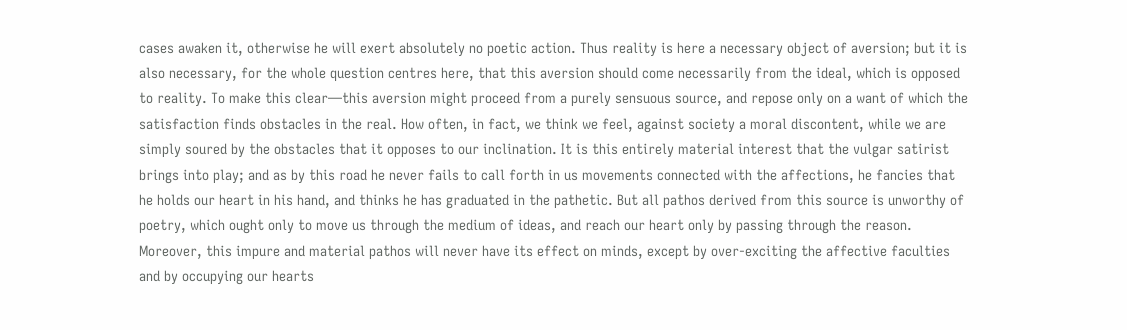cases awaken it, otherwise he will exert absolutely no poetic action. Thus reality is here a necessary object of aversion; but it is also necessary, for the whole question centres here, that this aversion should come necessarily from the ideal, which is opposed to reality. To make this clear—this aversion might proceed from a purely sensuous source, and repose only on a want of which the satisfaction finds obstacles in the real. How often, in fact, we think we feel, against society a moral discontent, while we are simply soured by the obstacles that it opposes to our inclination. It is this entirely material interest that the vulgar satirist brings into play; and as by this road he never fails to call forth in us movements connected with the affections, he fancies that he holds our heart in his hand, and thinks he has graduated in the pathetic. But all pathos derived from this source is unworthy of poetry, which ought only to move us through the medium of ideas, and reach our heart only by passing through the reason. Moreover, this impure and material pathos will never have its effect on minds, except by over-exciting the affective faculties and by occupying our hearts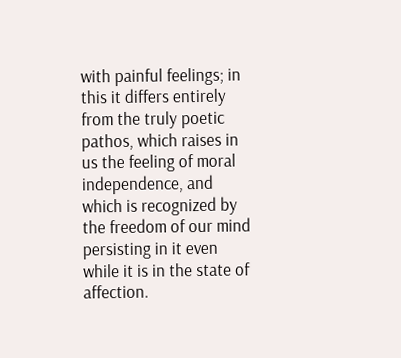with painful feelings; in this it differs entirely from the truly poetic pathos, which raises in us the feeling of moral independence, and which is recognized by the freedom of our mind persisting in it even while it is in the state of affection.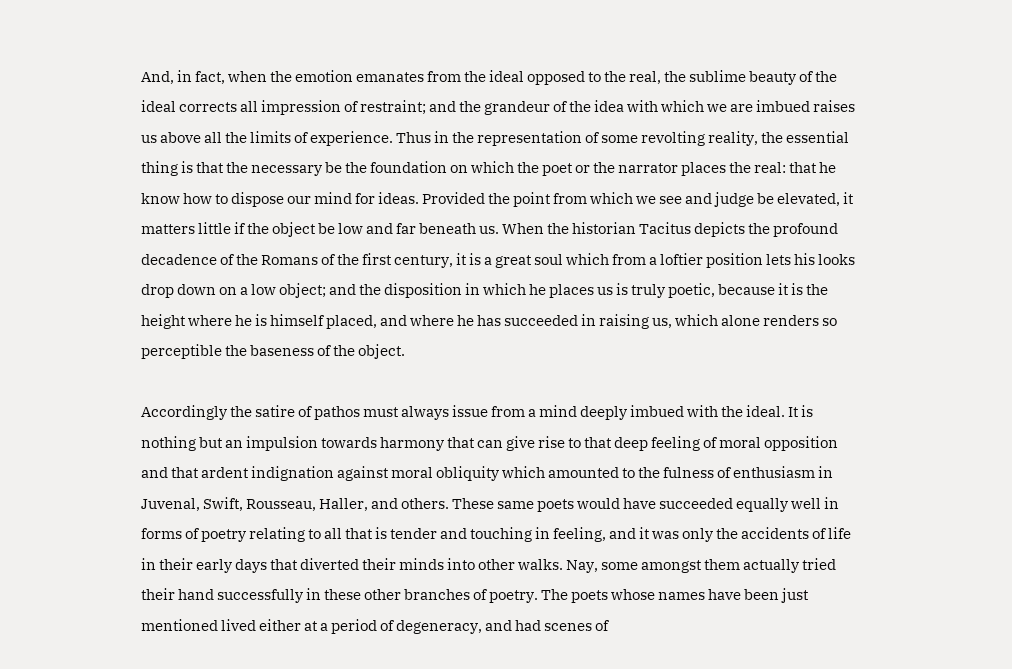And, in fact, when the emotion emanates from the ideal opposed to the real, the sublime beauty of the ideal corrects all impression of restraint; and the grandeur of the idea with which we are imbued raises us above all the limits of experience. Thus in the representation of some revolting reality, the essential thing is that the necessary be the foundation on which the poet or the narrator places the real: that he know how to dispose our mind for ideas. Provided the point from which we see and judge be elevated, it matters little if the object be low and far beneath us. When the historian Tacitus depicts the profound decadence of the Romans of the first century, it is a great soul which from a loftier position lets his looks drop down on a low object; and the disposition in which he places us is truly poetic, because it is the height where he is himself placed, and where he has succeeded in raising us, which alone renders so perceptible the baseness of the object.

Accordingly the satire of pathos must always issue from a mind deeply imbued with the ideal. It is nothing but an impulsion towards harmony that can give rise to that deep feeling of moral opposition and that ardent indignation against moral obliquity which amounted to the fulness of enthusiasm in Juvenal, Swift, Rousseau, Haller, and others. These same poets would have succeeded equally well in forms of poetry relating to all that is tender and touching in feeling, and it was only the accidents of life in their early days that diverted their minds into other walks. Nay, some amongst them actually tried their hand successfully in these other branches of poetry. The poets whose names have been just mentioned lived either at a period of degeneracy, and had scenes of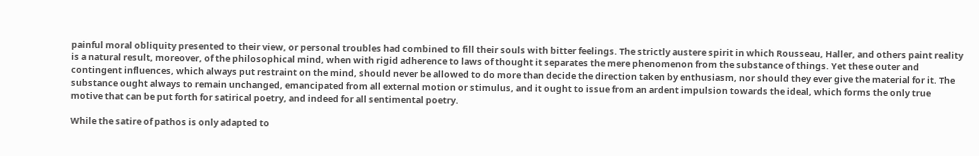painful moral obliquity presented to their view, or personal troubles had combined to fill their souls with bitter feelings. The strictly austere spirit in which Rousseau, Haller, and others paint reality is a natural result, moreover, of the philosophical mind, when with rigid adherence to laws of thought it separates the mere phenomenon from the substance of things. Yet these outer and contingent influences, which always put restraint on the mind, should never be allowed to do more than decide the direction taken by enthusiasm, nor should they ever give the material for it. The substance ought always to remain unchanged, emancipated from all external motion or stimulus, and it ought to issue from an ardent impulsion towards the ideal, which forms the only true motive that can be put forth for satirical poetry, and indeed for all sentimental poetry.

While the satire of pathos is only adapted to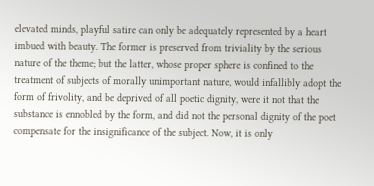elevated minds, playful satire can only be adequately represented by a heart imbued with beauty. The former is preserved from triviality by the serious nature of the theme; but the latter, whose proper sphere is confined to the treatment of subjects of morally unimportant nature, would infallibly adopt the form of frivolity, and be deprived of all poetic dignity, were it not that the substance is ennobled by the form, and did not the personal dignity of the poet compensate for the insignificance of the subject. Now, it is only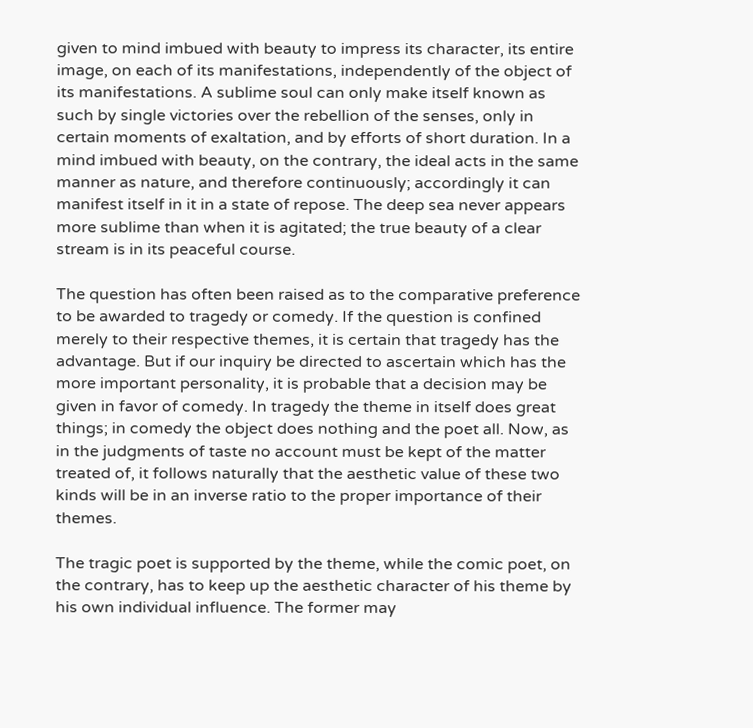given to mind imbued with beauty to impress its character, its entire image, on each of its manifestations, independently of the object of its manifestations. A sublime soul can only make itself known as such by single victories over the rebellion of the senses, only in certain moments of exaltation, and by efforts of short duration. In a mind imbued with beauty, on the contrary, the ideal acts in the same manner as nature, and therefore continuously; accordingly it can manifest itself in it in a state of repose. The deep sea never appears more sublime than when it is agitated; the true beauty of a clear stream is in its peaceful course.

The question has often been raised as to the comparative preference to be awarded to tragedy or comedy. If the question is confined merely to their respective themes, it is certain that tragedy has the advantage. But if our inquiry be directed to ascertain which has the more important personality, it is probable that a decision may be given in favor of comedy. In tragedy the theme in itself does great things; in comedy the object does nothing and the poet all. Now, as in the judgments of taste no account must be kept of the matter treated of, it follows naturally that the aesthetic value of these two kinds will be in an inverse ratio to the proper importance of their themes.

The tragic poet is supported by the theme, while the comic poet, on the contrary, has to keep up the aesthetic character of his theme by his own individual influence. The former may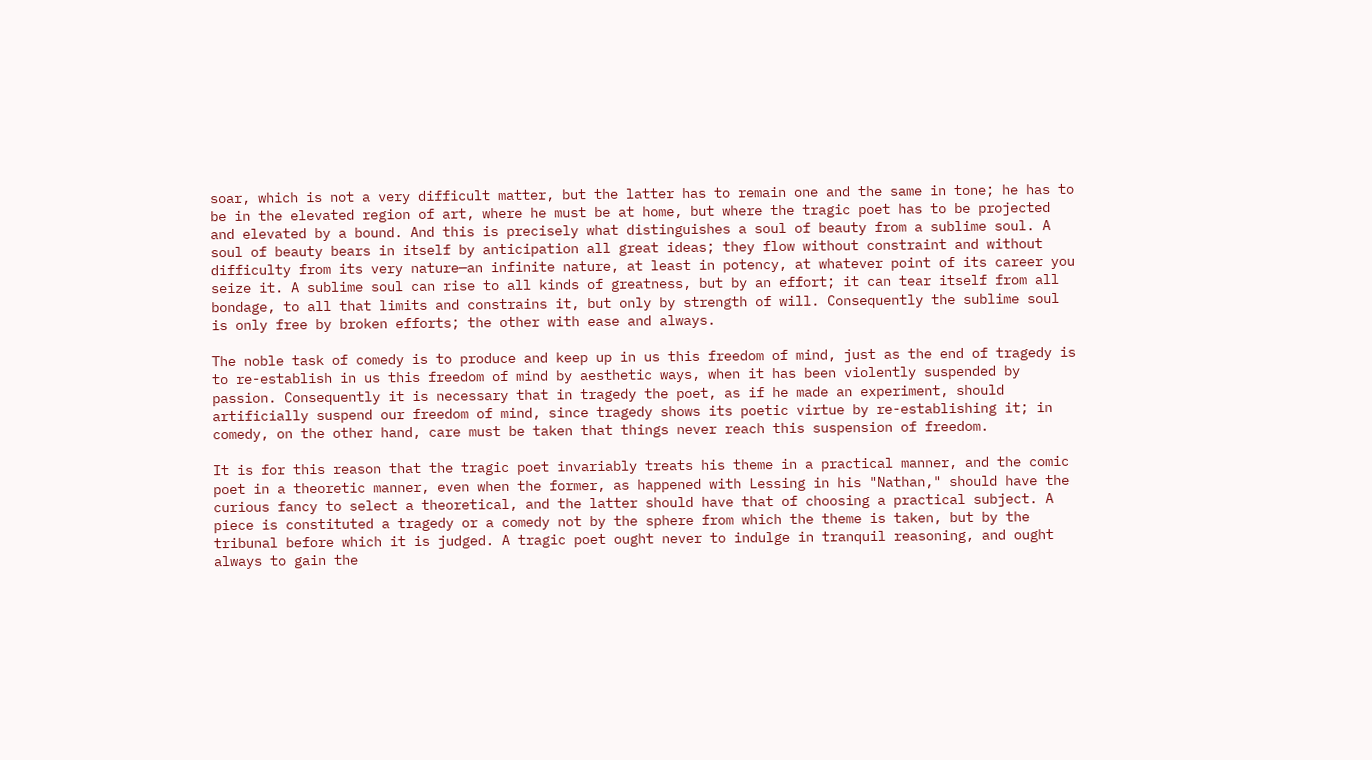soar, which is not a very difficult matter, but the latter has to remain one and the same in tone; he has to be in the elevated region of art, where he must be at home, but where the tragic poet has to be projected and elevated by a bound. And this is precisely what distinguishes a soul of beauty from a sublime soul. A soul of beauty bears in itself by anticipation all great ideas; they flow without constraint and without difficulty from its very nature—an infinite nature, at least in potency, at whatever point of its career you seize it. A sublime soul can rise to all kinds of greatness, but by an effort; it can tear itself from all bondage, to all that limits and constrains it, but only by strength of will. Consequently the sublime soul is only free by broken efforts; the other with ease and always.

The noble task of comedy is to produce and keep up in us this freedom of mind, just as the end of tragedy is to re-establish in us this freedom of mind by aesthetic ways, when it has been violently suspended by passion. Consequently it is necessary that in tragedy the poet, as if he made an experiment, should artificially suspend our freedom of mind, since tragedy shows its poetic virtue by re-establishing it; in comedy, on the other hand, care must be taken that things never reach this suspension of freedom.

It is for this reason that the tragic poet invariably treats his theme in a practical manner, and the comic poet in a theoretic manner, even when the former, as happened with Lessing in his "Nathan," should have the curious fancy to select a theoretical, and the latter should have that of choosing a practical subject. A piece is constituted a tragedy or a comedy not by the sphere from which the theme is taken, but by the tribunal before which it is judged. A tragic poet ought never to indulge in tranquil reasoning, and ought always to gain the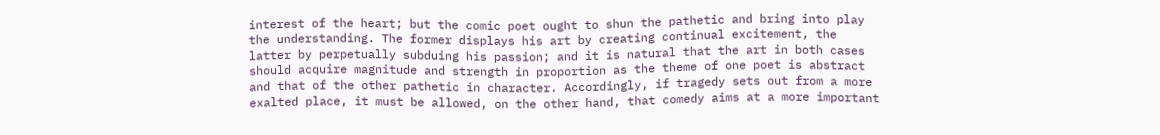interest of the heart; but the comic poet ought to shun the pathetic and bring into play the understanding. The former displays his art by creating continual excitement, the latter by perpetually subduing his passion; and it is natural that the art in both cases should acquire magnitude and strength in proportion as the theme of one poet is abstract and that of the other pathetic in character. Accordingly, if tragedy sets out from a more exalted place, it must be allowed, on the other hand, that comedy aims at a more important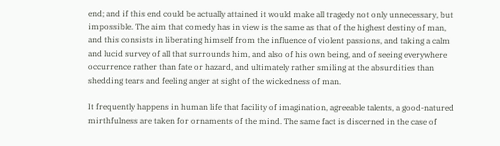end; and if this end could be actually attained it would make all tragedy not only unnecessary, but impossible. The aim that comedy has in view is the same as that of the highest destiny of man, and this consists in liberating himself from the influence of violent passions, and taking a calm and lucid survey of all that surrounds him, and also of his own being, and of seeing everywhere occurrence rather than fate or hazard, and ultimately rather smiling at the absurdities than shedding tears and feeling anger at sight of the wickedness of man.

It frequently happens in human life that facility of imagination, agreeable talents, a good-natured mirthfulness are taken for ornaments of the mind. The same fact is discerned in the case of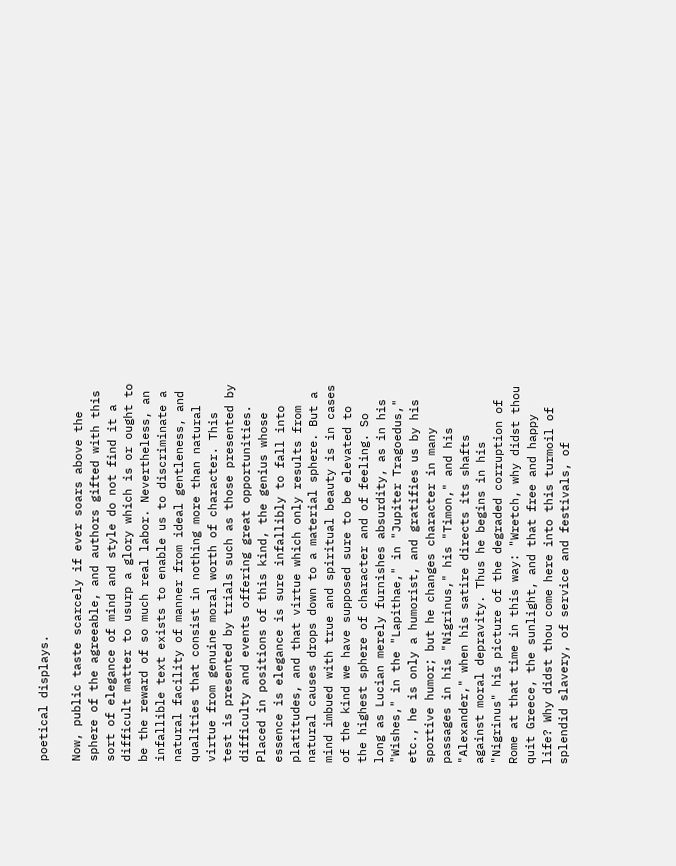poetical displays.

Now, public taste scarcely if ever soars above the sphere of the agreeable, and authors gifted with this sort of elegance of mind and style do not find it a difficult matter to usurp a glory which is or ought to be the reward of so much real labor. Nevertheless, an infallible text exists to enable us to discriminate a natural facility of manner from ideal gentleness, and qualities that consist in nothing more than natural virtue from genuine moral worth of character. This test is presented by trials such as those presented by difficulty and events offering great opportunities. Placed in positions of this kind, the genius whose essence is elegance is sure infallibly to fall into platitudes, and that virtue which only results from natural causes drops down to a material sphere. But a mind imbued with true and spiritual beauty is in cases of the kind we have supposed sure to be elevated to the highest sphere of character and of feeling. So long as Lucian merely furnishes absurdity, as in his "Wishes," in the "Lapithae," in "Jupiter Tragoedus," etc., he is only a humorist, and gratifies us by his sportive humor; but he changes character in many passages in his "Nigrinus," his "Timon," and his "Alexander," when his satire directs its shafts against moral depravity. Thus he begins in his "Nigrinus" his picture of the degraded corruption of Rome at that time in this way: "Wretch, why didst thou quit Greece, the sunlight, and that free and happy life? Why didst thou come here into this turmoil of splendid slavery, of service and festivals, of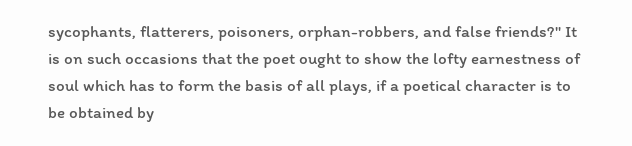sycophants, flatterers, poisoners, orphan-robbers, and false friends?" It is on such occasions that the poet ought to show the lofty earnestness of soul which has to form the basis of all plays, if a poetical character is to be obtained by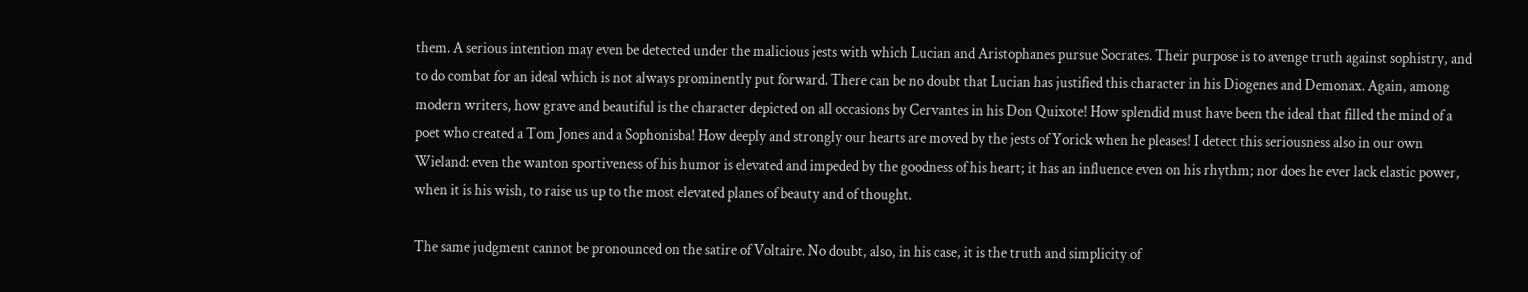them. A serious intention may even be detected under the malicious jests with which Lucian and Aristophanes pursue Socrates. Their purpose is to avenge truth against sophistry, and to do combat for an ideal which is not always prominently put forward. There can be no doubt that Lucian has justified this character in his Diogenes and Demonax. Again, among modern writers, how grave and beautiful is the character depicted on all occasions by Cervantes in his Don Quixote! How splendid must have been the ideal that filled the mind of a poet who created a Tom Jones and a Sophonisba! How deeply and strongly our hearts are moved by the jests of Yorick when he pleases! I detect this seriousness also in our own Wieland: even the wanton sportiveness of his humor is elevated and impeded by the goodness of his heart; it has an influence even on his rhythm; nor does he ever lack elastic power, when it is his wish, to raise us up to the most elevated planes of beauty and of thought.

The same judgment cannot be pronounced on the satire of Voltaire. No doubt, also, in his case, it is the truth and simplicity of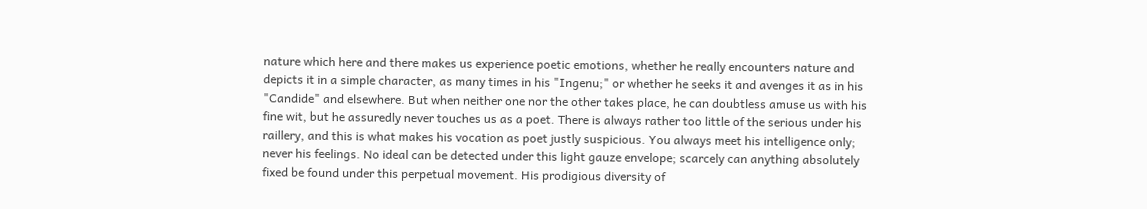nature which here and there makes us experience poetic emotions, whether he really encounters nature and depicts it in a simple character, as many times in his "Ingenu;" or whether he seeks it and avenges it as in his "Candide" and elsewhere. But when neither one nor the other takes place, he can doubtless amuse us with his fine wit, but he assuredly never touches us as a poet. There is always rather too little of the serious under his raillery, and this is what makes his vocation as poet justly suspicious. You always meet his intelligence only; never his feelings. No ideal can be detected under this light gauze envelope; scarcely can anything absolutely fixed be found under this perpetual movement. His prodigious diversity of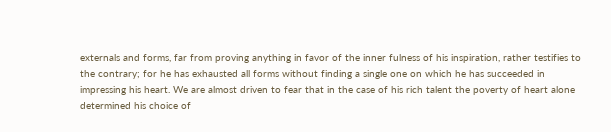externals and forms, far from proving anything in favor of the inner fulness of his inspiration, rather testifies to the contrary; for he has exhausted all forms without finding a single one on which he has succeeded in impressing his heart. We are almost driven to fear that in the case of his rich talent the poverty of heart alone determined his choice of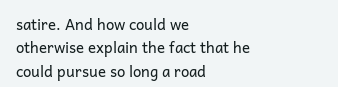satire. And how could we otherwise explain the fact that he could pursue so long a road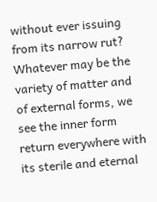without ever issuing from its narrow rut? Whatever may be the variety of matter and of external forms, we see the inner form return everywhere with its sterile and eternal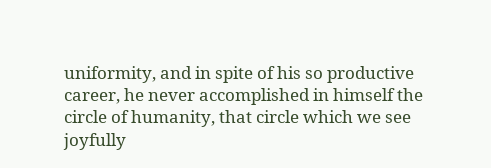uniformity, and in spite of his so productive career, he never accomplished in himself the circle of humanity, that circle which we see joyfully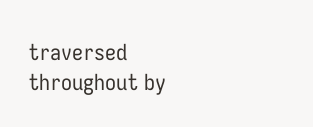traversed throughout by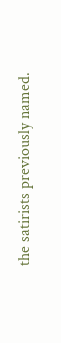the satirists previously named.